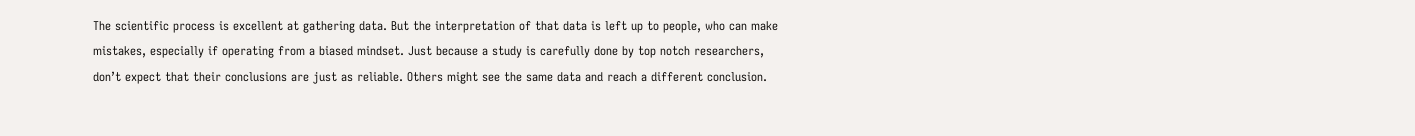The scientific process is excellent at gathering data. But the interpretation of that data is left up to people, who can make mistakes, especially if operating from a biased mindset. Just because a study is carefully done by top notch researchers, don’t expect that their conclusions are just as reliable. Others might see the same data and reach a different conclusion.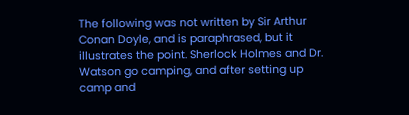The following was not written by Sir Arthur Conan Doyle, and is paraphrased, but it illustrates the point. Sherlock Holmes and Dr. Watson go camping, and after setting up camp and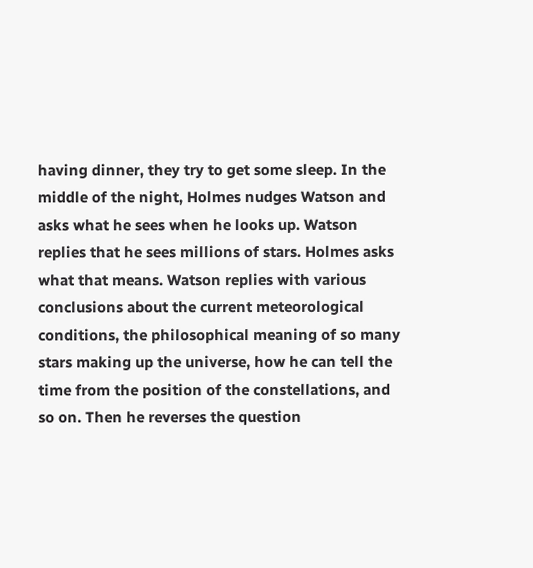having dinner, they try to get some sleep. In the middle of the night, Holmes nudges Watson and asks what he sees when he looks up. Watson replies that he sees millions of stars. Holmes asks what that means. Watson replies with various conclusions about the current meteorological conditions, the philosophical meaning of so many stars making up the universe, how he can tell the time from the position of the constellations, and so on. Then he reverses the question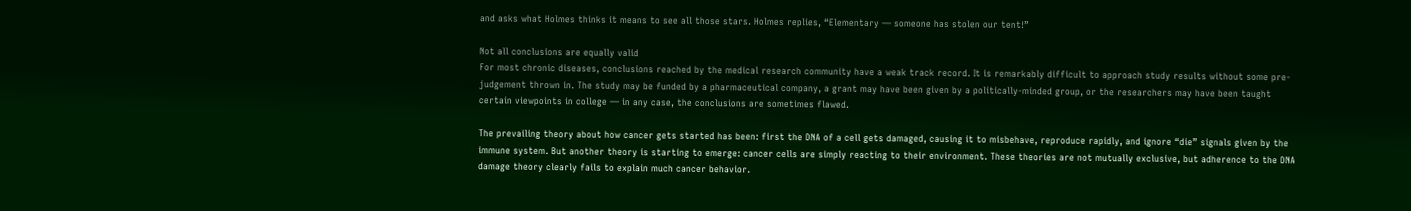and asks what Holmes thinks it means to see all those stars. Holmes replies, “Elementary — someone has stolen our tent!”

Not all conclusions are equally valid
For most chronic diseases, conclusions reached by the medical research community have a weak track record. It is remarkably difficult to approach study results without some pre-judgement thrown in. The study may be funded by a pharmaceutical company, a grant may have been given by a politically-minded group, or the researchers may have been taught certain viewpoints in college — in any case, the conclusions are sometimes flawed.

The prevailing theory about how cancer gets started has been: first the DNA of a cell gets damaged, causing it to misbehave, reproduce rapidly, and ignore “die” signals given by the immune system. But another theory is starting to emerge: cancer cells are simply reacting to their environment. These theories are not mutually exclusive, but adherence to the DNA damage theory clearly fails to explain much cancer behavior.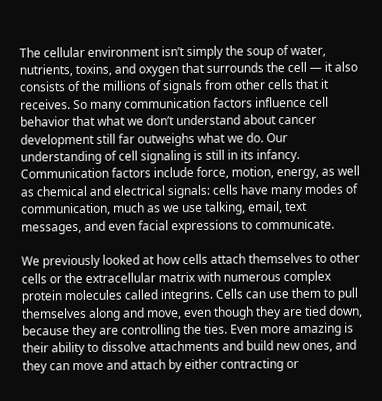The cellular environment isn’t simply the soup of water, nutrients, toxins, and oxygen that surrounds the cell — it also consists of the millions of signals from other cells that it receives. So many communication factors influence cell behavior that what we don’t understand about cancer development still far outweighs what we do. Our understanding of cell signaling is still in its infancy. Communication factors include force, motion, energy, as well as chemical and electrical signals: cells have many modes of communication, much as we use talking, email, text messages, and even facial expressions to communicate.

We previously looked at how cells attach themselves to other cells or the extracellular matrix with numerous complex protein molecules called integrins. Cells can use them to pull themselves along and move, even though they are tied down, because they are controlling the ties. Even more amazing is their ability to dissolve attachments and build new ones, and they can move and attach by either contracting or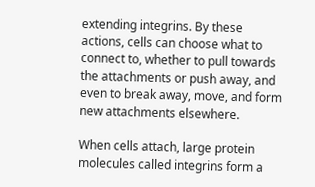extending integrins. By these actions, cells can choose what to connect to, whether to pull towards the attachments or push away, and even to break away, move, and form new attachments elsewhere.

When cells attach, large protein molecules called integrins form a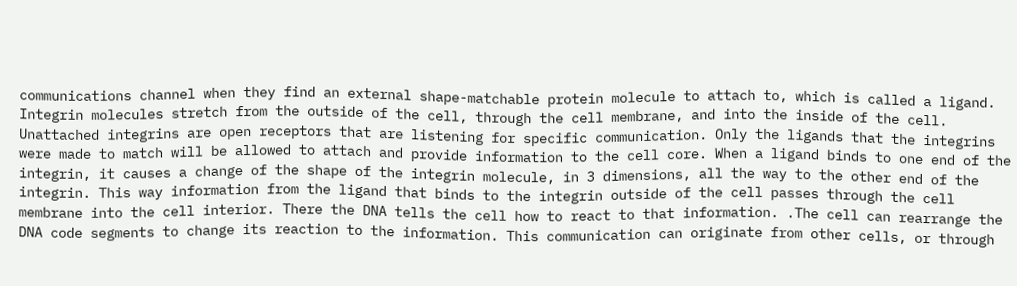communications channel when they find an external shape-matchable protein molecule to attach to, which is called a ligand. Integrin molecules stretch from the outside of the cell, through the cell membrane, and into the inside of the cell. Unattached integrins are open receptors that are listening for specific communication. Only the ligands that the integrins were made to match will be allowed to attach and provide information to the cell core. When a ligand binds to one end of the integrin, it causes a change of the shape of the integrin molecule, in 3 dimensions, all the way to the other end of the integrin. This way information from the ligand that binds to the integrin outside of the cell passes through the cell membrane into the cell interior. There the DNA tells the cell how to react to that information. .The cell can rearrange the DNA code segments to change its reaction to the information. This communication can originate from other cells, or through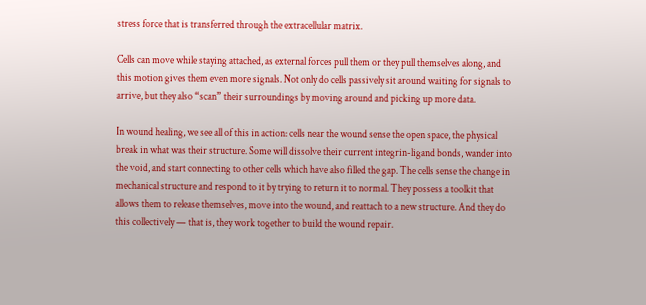stress force that is transferred through the extracellular matrix.

Cells can move while staying attached, as external forces pull them or they pull themselves along, and this motion gives them even more signals. Not only do cells passively sit around waiting for signals to arrive, but they also “scan” their surroundings by moving around and picking up more data.

In wound healing, we see all of this in action: cells near the wound sense the open space, the physical break in what was their structure. Some will dissolve their current integrin-ligand bonds, wander into the void, and start connecting to other cells which have also filled the gap. The cells sense the change in mechanical structure and respond to it by trying to return it to normal. They possess a toolkit that allows them to release themselves, move into the wound, and reattach to a new structure. And they do this collectively — that is, they work together to build the wound repair.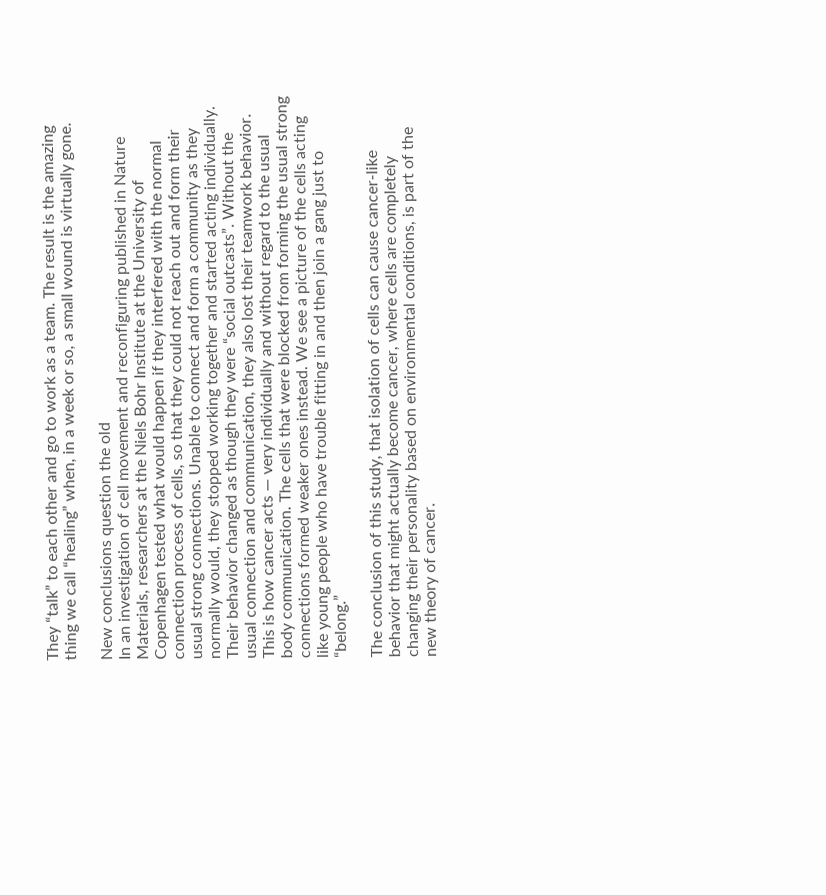They “talk” to each other and go to work as a team. The result is the amazing thing we call “healing” when, in a week or so, a small wound is virtually gone.

New conclusions question the old
In an investigation of cell movement and reconfiguring published in Nature Materials, researchers at the Niels Bohr Institute at the University of Copenhagen tested what would happen if they interfered with the normal connection process of cells, so that they could not reach out and form their usual strong connections. Unable to connect and form a community as they normally would, they stopped working together and started acting individually. Their behavior changed as though they were “social outcasts”. Without the usual connection and communication, they also lost their teamwork behavior. This is how cancer acts — very individually and without regard to the usual body communication. The cells that were blocked from forming the usual strong connections formed weaker ones instead. We see a picture of the cells acting like young people who have trouble fitting in and then join a gang just to “belong.”

The conclusion of this study, that isolation of cells can cause cancer-like behavior that might actually become cancer, where cells are completely changing their personality based on environmental conditions, is part of the new theory of cancer.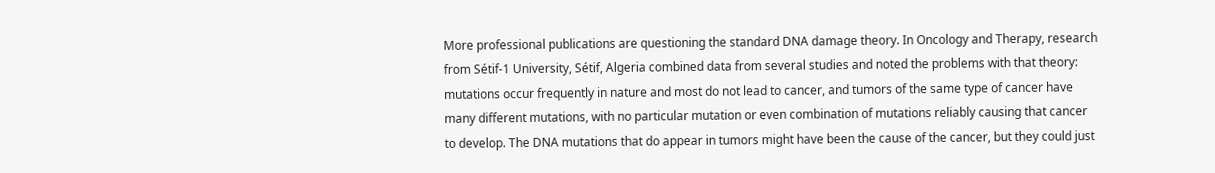More professional publications are questioning the standard DNA damage theory. In Oncology and Therapy, research from Sétif-1 University, Sétif, Algeria combined data from several studies and noted the problems with that theory: mutations occur frequently in nature and most do not lead to cancer, and tumors of the same type of cancer have many different mutations, with no particular mutation or even combination of mutations reliably causing that cancer to develop. The DNA mutations that do appear in tumors might have been the cause of the cancer, but they could just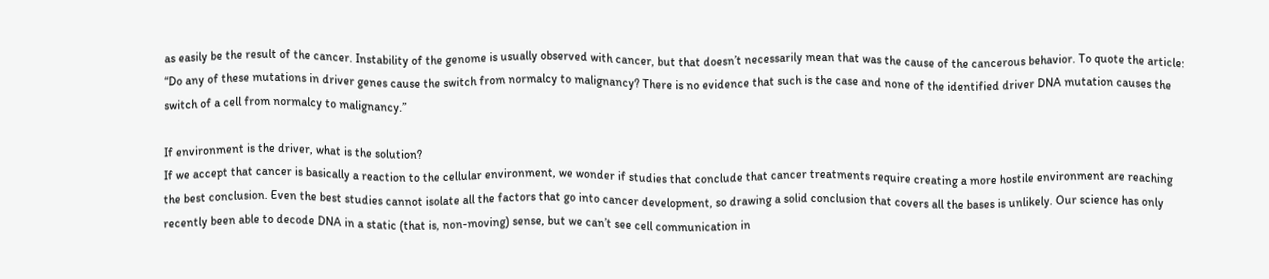as easily be the result of the cancer. Instability of the genome is usually observed with cancer, but that doesn’t necessarily mean that was the cause of the cancerous behavior. To quote the article: “Do any of these mutations in driver genes cause the switch from normalcy to malignancy? There is no evidence that such is the case and none of the identified driver DNA mutation causes the switch of a cell from normalcy to malignancy.”

If environment is the driver, what is the solution?
If we accept that cancer is basically a reaction to the cellular environment, we wonder if studies that conclude that cancer treatments require creating a more hostile environment are reaching the best conclusion. Even the best studies cannot isolate all the factors that go into cancer development, so drawing a solid conclusion that covers all the bases is unlikely. Our science has only recently been able to decode DNA in a static (that is, non-moving) sense, but we can’t see cell communication in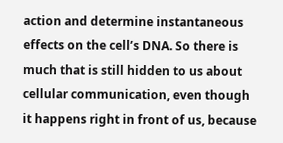action and determine instantaneous effects on the cell’s DNA. So there is much that is still hidden to us about cellular communication, even though it happens right in front of us, because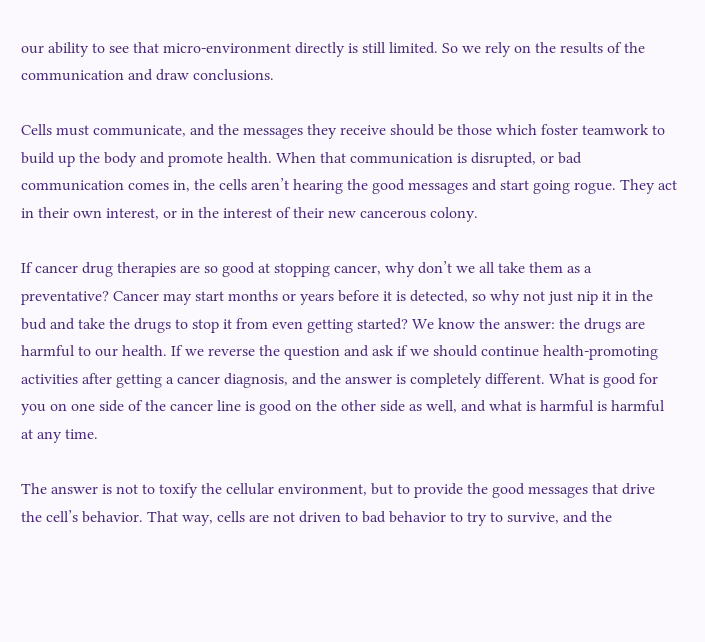our ability to see that micro-environment directly is still limited. So we rely on the results of the communication and draw conclusions.

Cells must communicate, and the messages they receive should be those which foster teamwork to build up the body and promote health. When that communication is disrupted, or bad communication comes in, the cells aren’t hearing the good messages and start going rogue. They act in their own interest, or in the interest of their new cancerous colony.

If cancer drug therapies are so good at stopping cancer, why don’t we all take them as a preventative? Cancer may start months or years before it is detected, so why not just nip it in the bud and take the drugs to stop it from even getting started? We know the answer: the drugs are harmful to our health. If we reverse the question and ask if we should continue health-promoting activities after getting a cancer diagnosis, and the answer is completely different. What is good for you on one side of the cancer line is good on the other side as well, and what is harmful is harmful at any time.

The answer is not to toxify the cellular environment, but to provide the good messages that drive the cell’s behavior. That way, cells are not driven to bad behavior to try to survive, and the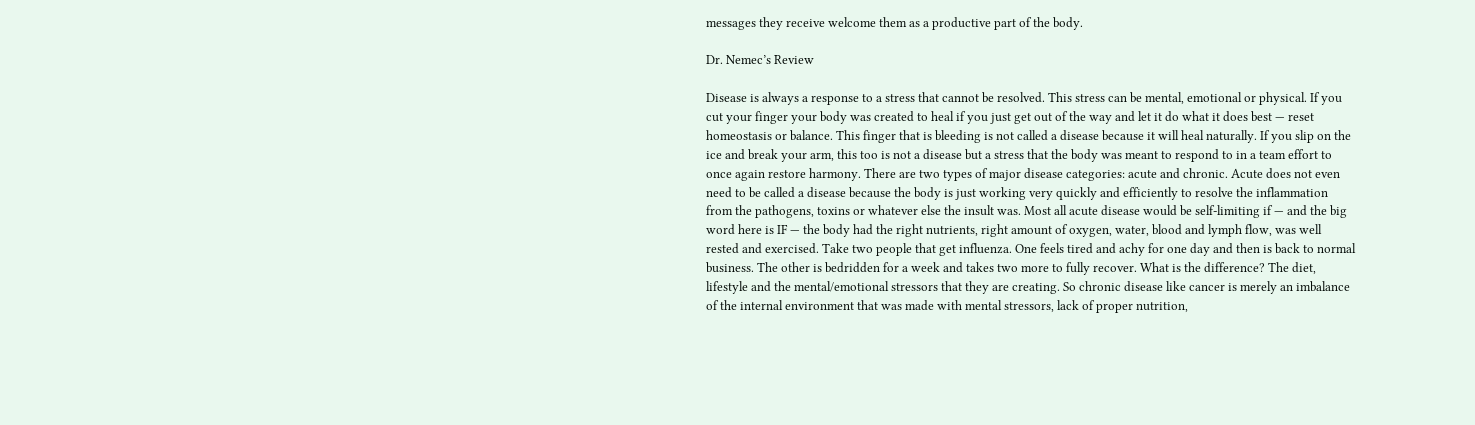messages they receive welcome them as a productive part of the body.

Dr. Nemec’s Review

Disease is always a response to a stress that cannot be resolved. This stress can be mental, emotional or physical. If you cut your finger your body was created to heal if you just get out of the way and let it do what it does best — reset homeostasis or balance. This finger that is bleeding is not called a disease because it will heal naturally. If you slip on the ice and break your arm, this too is not a disease but a stress that the body was meant to respond to in a team effort to once again restore harmony. There are two types of major disease categories: acute and chronic. Acute does not even need to be called a disease because the body is just working very quickly and efficiently to resolve the inflammation from the pathogens, toxins or whatever else the insult was. Most all acute disease would be self-limiting if — and the big word here is IF — the body had the right nutrients, right amount of oxygen, water, blood and lymph flow, was well rested and exercised. Take two people that get influenza. One feels tired and achy for one day and then is back to normal business. The other is bedridden for a week and takes two more to fully recover. What is the difference? The diet, lifestyle and the mental/emotional stressors that they are creating. So chronic disease like cancer is merely an imbalance of the internal environment that was made with mental stressors, lack of proper nutrition,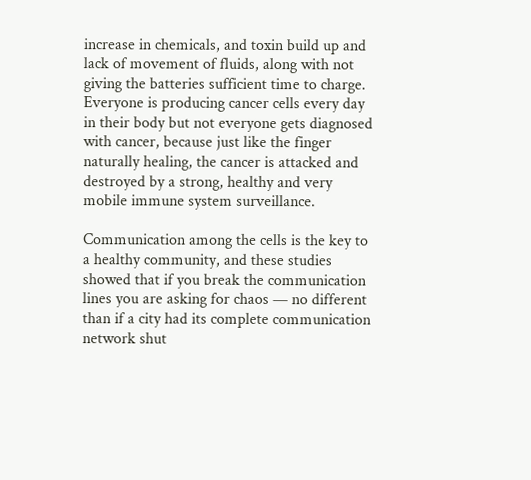increase in chemicals, and toxin build up and lack of movement of fluids, along with not giving the batteries sufficient time to charge. Everyone is producing cancer cells every day in their body but not everyone gets diagnosed with cancer, because just like the finger naturally healing, the cancer is attacked and destroyed by a strong, healthy and very mobile immune system surveillance.

Communication among the cells is the key to a healthy community, and these studies showed that if you break the communication lines you are asking for chaos — no different than if a city had its complete communication network shut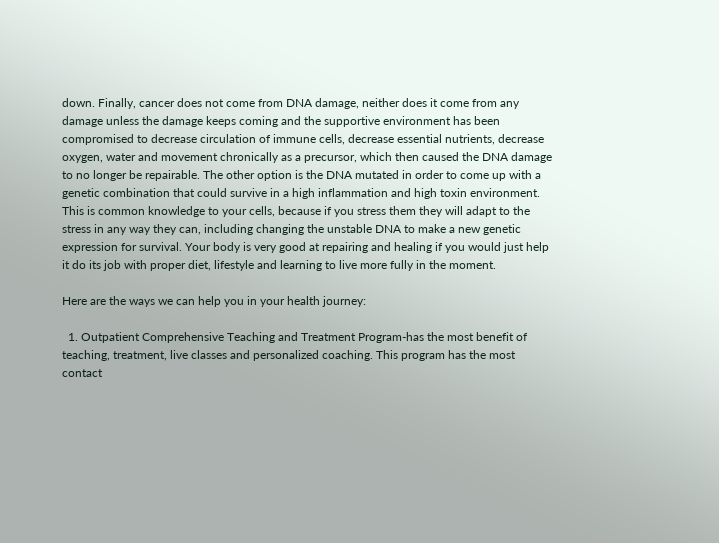down. Finally, cancer does not come from DNA damage, neither does it come from any damage unless the damage keeps coming and the supportive environment has been compromised to decrease circulation of immune cells, decrease essential nutrients, decrease oxygen, water and movement chronically as a precursor, which then caused the DNA damage to no longer be repairable. The other option is the DNA mutated in order to come up with a genetic combination that could survive in a high inflammation and high toxin environment. This is common knowledge to your cells, because if you stress them they will adapt to the stress in any way they can, including changing the unstable DNA to make a new genetic expression for survival. Your body is very good at repairing and healing if you would just help it do its job with proper diet, lifestyle and learning to live more fully in the moment.

Here are the ways we can help you in your health journey:

  1. Outpatient Comprehensive Teaching and Treatment Program-has the most benefit of teaching, treatment, live classes and personalized coaching. This program has the most contact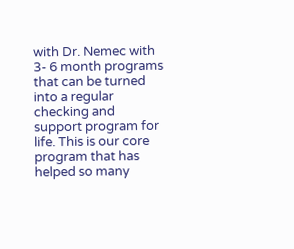with Dr. Nemec with 3- 6 month programs that can be turned into a regular checking and support program for life. This is our core program that has helped so many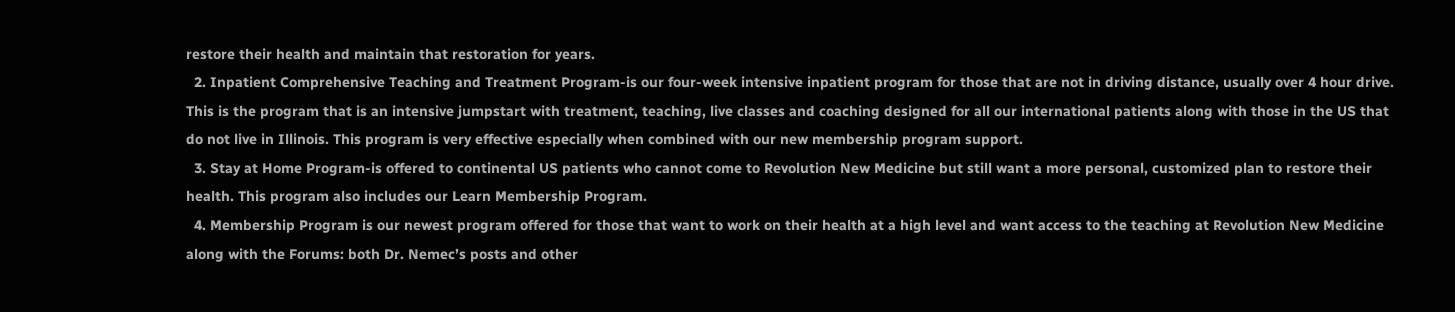restore their health and maintain that restoration for years.
  2. Inpatient Comprehensive Teaching and Treatment Program-is our four-week intensive inpatient program for those that are not in driving distance, usually over 4 hour drive. This is the program that is an intensive jumpstart with treatment, teaching, live classes and coaching designed for all our international patients along with those in the US that do not live in Illinois. This program is very effective especially when combined with our new membership program support.
  3. Stay at Home Program-is offered to continental US patients who cannot come to Revolution New Medicine but still want a more personal, customized plan to restore their health. This program also includes our Learn Membership Program.
  4. Membership Program is our newest program offered for those that want to work on their health at a high level and want access to the teaching at Revolution New Medicine along with the Forums: both Dr. Nemec’s posts and other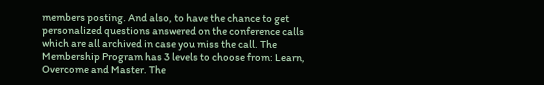members posting. And also, to have the chance to get personalized questions answered on the conference calls which are all archived in case you miss the call. The Membership Program has 3 levels to choose from: Learn, Overcome and Master. The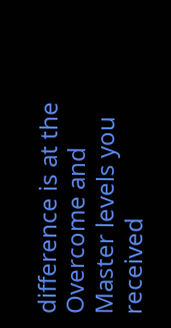difference is at the Overcome and Master levels you received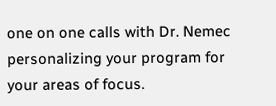one on one calls with Dr. Nemec personalizing your program for your areas of focus.